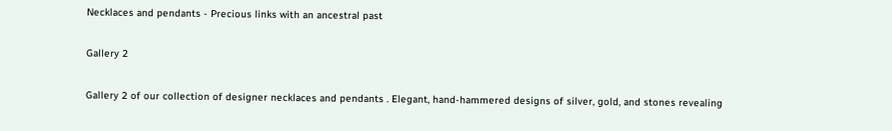Necklaces and pendants - Precious links with an ancestral past

Gallery 2

Gallery 2 of our collection of designer necklaces and pendants . Elegant, hand-hammered designs of silver, gold, and stones revealing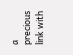a precious link with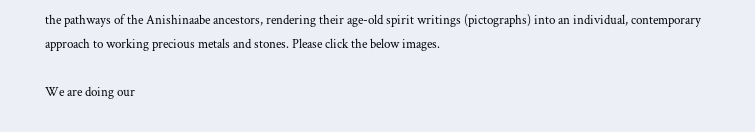the pathways of the Anishinaabe ancestors, rendering their age-old spirit writings (pictographs) into an individual, contemporary approach to working precious metals and stones. Please click the below images.

We are doing our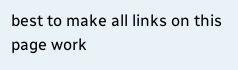best to make all links on this page work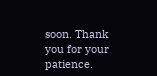soon. Thank you for your patience.